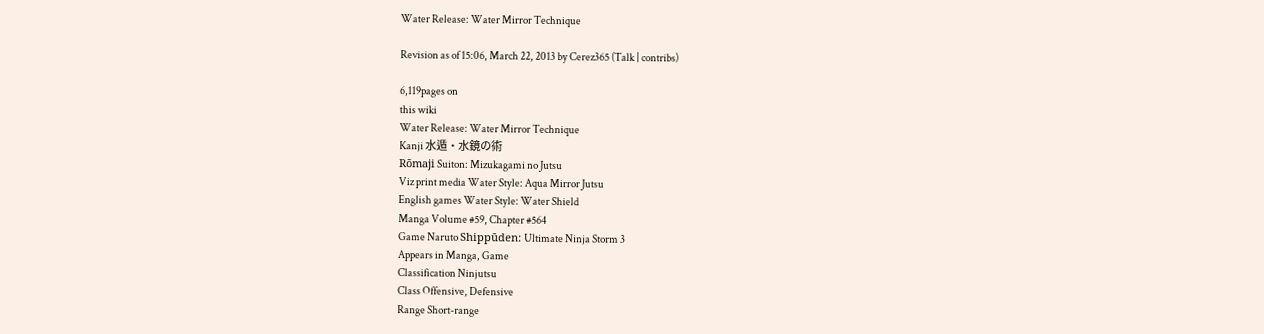Water Release: Water Mirror Technique

Revision as of 15:06, March 22, 2013 by Cerez365 (Talk | contribs)

6,119pages on
this wiki
Water Release: Water Mirror Technique
Kanji 水遁・水鏡の術
Rōmaji Suiton: Mizukagami no Jutsu
Viz print media Water Style: Aqua Mirror Jutsu
English games Water Style: Water Shield
Manga Volume #59, Chapter #564
Game Naruto Shippūden: Ultimate Ninja Storm 3
Appears in Manga, Game
Classification Ninjutsu
Class Offensive, Defensive
Range Short-range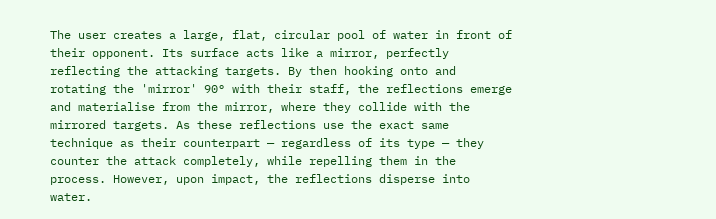The user creates a large, flat, circular pool of water in front of their opponent. Its surface acts like a mirror, perfectly reflecting the attacking targets. By then hooking onto and rotating the 'mirror' 90° with their staff, the reflections emerge and materialise from the mirror, where they collide with the mirrored targets. As these reflections use the exact same technique as their counterpart — regardless of its type — they counter the attack completely, while repelling them in the process. However, upon impact, the reflections disperse into water.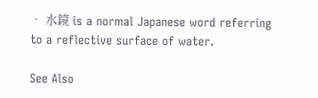• 水鏡 is a normal Japanese word referring to a reflective surface of water.

See Also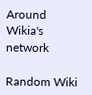Around Wikia's network

Random Wiki